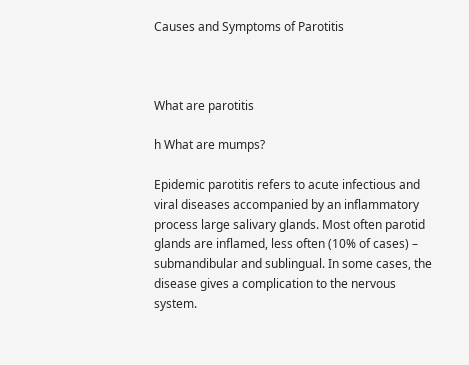Causes and Symptoms of Parotitis



What are parotitis

h What are mumps?

Epidemic parotitis refers to acute infectious and viral diseases accompanied by an inflammatory process large salivary glands. Most often parotid glands are inflamed, less often (10% of cases) – submandibular and sublingual. In some cases, the disease gives a complication to the nervous system.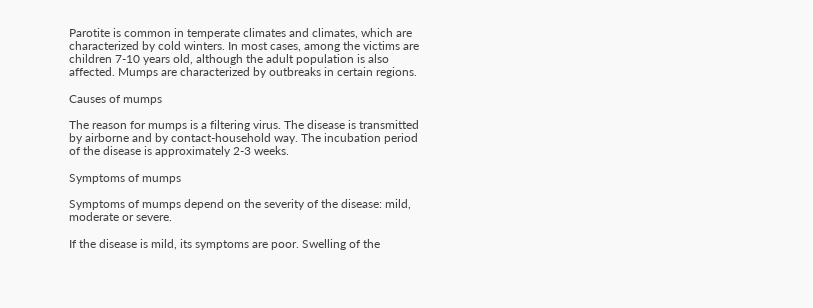Parotite is common in temperate climates and climates, which are characterized by cold winters. In most cases, among the victims are children 7-10 years old, although the adult population is also affected. Mumps are characterized by outbreaks in certain regions.

Causes of mumps

The reason for mumps is a filtering virus. The disease is transmitted by airborne and by contact-household way. The incubation period of the disease is approximately 2-3 weeks.

Symptoms of mumps

Symptoms of mumps depend on the severity of the disease: mild, moderate or severe.

If the disease is mild, its symptoms are poor. Swelling of the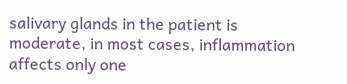salivary glands in the patient is moderate, in most cases, inflammation affects only one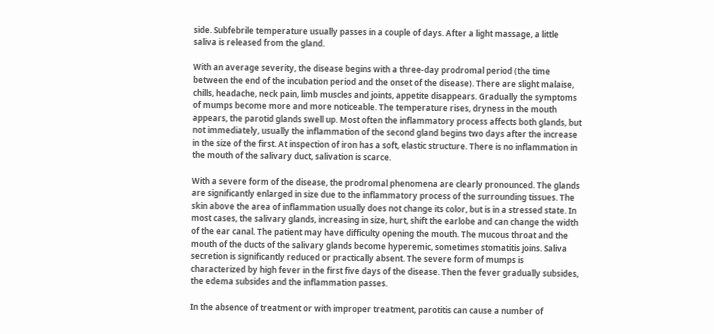side. Subfebrile temperature usually passes in a couple of days. After a light massage, a little saliva is released from the gland.

With an average severity, the disease begins with a three-day prodromal period (the time between the end of the incubation period and the onset of the disease). There are slight malaise, chills, headache, neck pain, limb muscles and joints, appetite disappears. Gradually the symptoms of mumps become more and more noticeable. The temperature rises, dryness in the mouth appears, the parotid glands swell up. Most often the inflammatory process affects both glands, but not immediately, usually the inflammation of the second gland begins two days after the increase in the size of the first. At inspection of iron has a soft, elastic structure. There is no inflammation in the mouth of the salivary duct, salivation is scarce.

With a severe form of the disease, the prodromal phenomena are clearly pronounced. The glands are significantly enlarged in size due to the inflammatory process of the surrounding tissues. The skin above the area of inflammation usually does not change its color, but is in a stressed state. In most cases, the salivary glands, increasing in size, hurt, shift the earlobe and can change the width of the ear canal. The patient may have difficulty opening the mouth. The mucous throat and the mouth of the ducts of the salivary glands become hyperemic, sometimes stomatitis joins. Saliva secretion is significantly reduced or practically absent. The severe form of mumps is characterized by high fever in the first five days of the disease. Then the fever gradually subsides, the edema subsides and the inflammation passes.

In the absence of treatment or with improper treatment, parotitis can cause a number of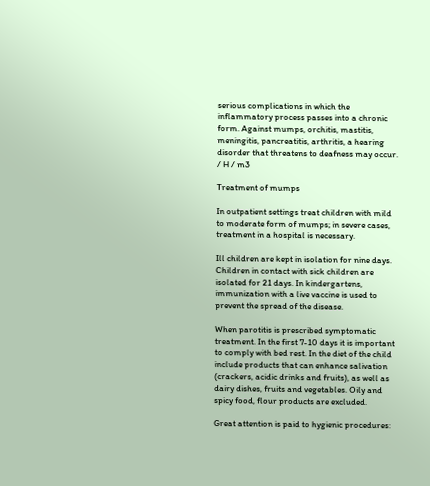serious complications in which the inflammatory process passes into a chronic form. Against mumps, orchitis, mastitis, meningitis, pancreatitis, arthritis, a hearing disorder that threatens to deafness may occur. / H / m3

Treatment of mumps

In outpatient settings treat children with mild to moderate form of mumps; in severe cases, treatment in a hospital is necessary.

Ill children are kept in isolation for nine days. Children in contact with sick children are isolated for 21 days. In kindergartens, immunization with a live vaccine is used to prevent the spread of the disease.

When parotitis is prescribed symptomatic treatment. In the first 7-10 days it is important to comply with bed rest. In the diet of the child include products that can enhance salivation (crackers, acidic drinks and fruits), as well as dairy dishes, fruits and vegetables. Oily and spicy food, flour products are excluded.

Great attention is paid to hygienic procedures: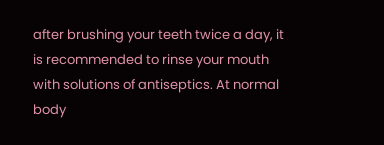after brushing your teeth twice a day, it is recommended to rinse your mouth with solutions of antiseptics. At normal body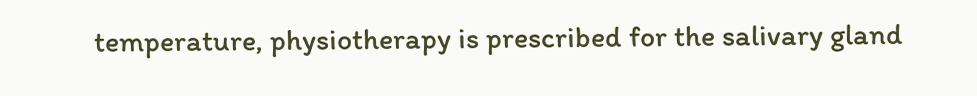temperature, physiotherapy is prescribed for the salivary gland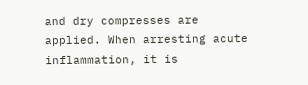and dry compresses are applied. When arresting acute inflammation, it is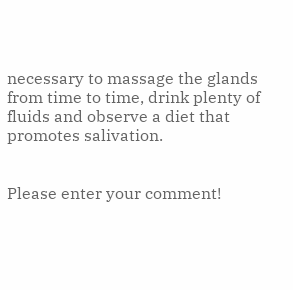necessary to massage the glands from time to time, drink plenty of fluids and observe a diet that promotes salivation.


Please enter your comment!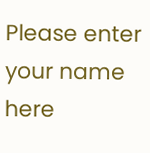Please enter your name here